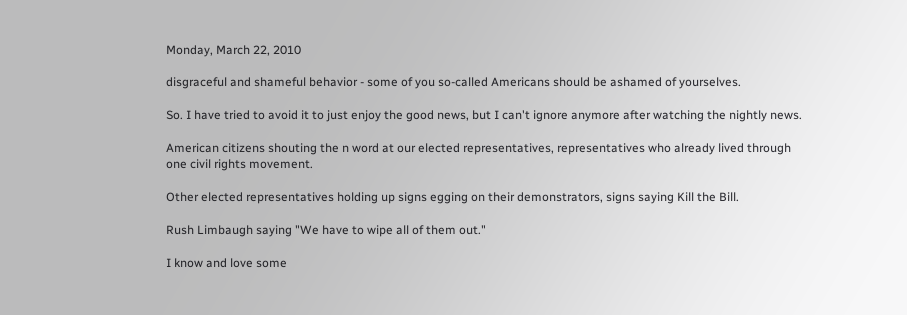Monday, March 22, 2010

disgraceful and shameful behavior - some of you so-called Americans should be ashamed of yourselves.

So. I have tried to avoid it to just enjoy the good news, but I can't ignore anymore after watching the nightly news.

American citizens shouting the n word at our elected representatives, representatives who already lived through one civil rights movement.

Other elected representatives holding up signs egging on their demonstrators, signs saying Kill the Bill.

Rush Limbaugh saying "We have to wipe all of them out."

I know and love some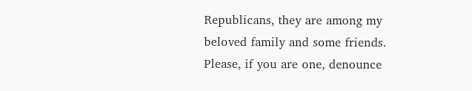Republicans, they are among my beloved family and some friends. Please, if you are one, denounce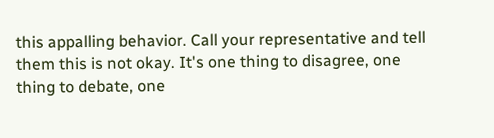this appalling behavior. Call your representative and tell them this is not okay. It's one thing to disagree, one thing to debate, one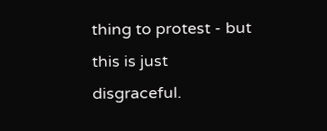thing to protest - but this is just disgraceful.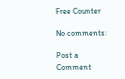Free Counter

No comments:

Post a Comment